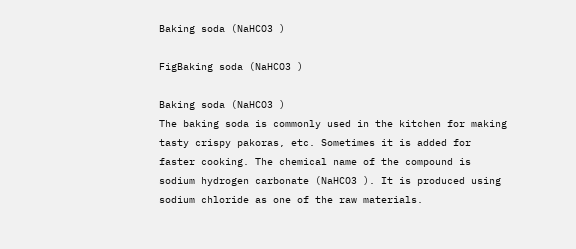Baking soda (NaHCO3 )

FigBaking soda (NaHCO3 )

Baking soda (NaHCO3 )
The baking soda is commonly used in the kitchen for making tasty crispy pakoras, etc. Sometimes it is added for faster cooking. The chemical name of the compound is sodium hydrogen carbonate (NaHCO3 ). It is produced using sodium chloride as one of the raw materials.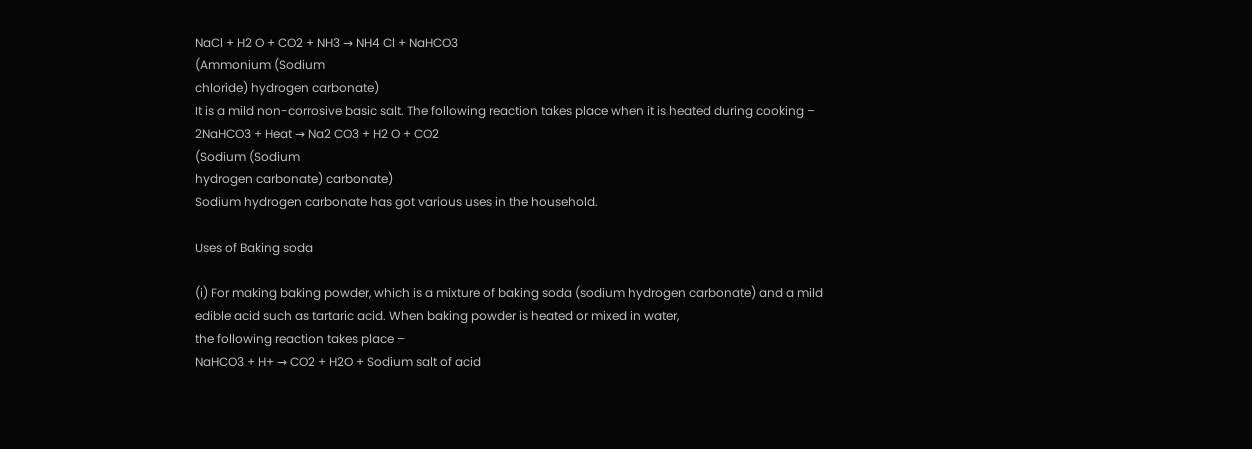NaCl + H2 O + CO2 + NH3 → NH4 Cl + NaHCO3
(Ammonium (Sodium
chloride) hydrogen carbonate)
It is a mild non-corrosive basic salt. The following reaction takes place when it is heated during cooking –
2NaHCO3 + Heat → Na2 CO3 + H2 O + CO2
(Sodium (Sodium
hydrogen carbonate) carbonate)
Sodium hydrogen carbonate has got various uses in the household.

Uses of Baking soda

(i) For making baking powder, which is a mixture of baking soda (sodium hydrogen carbonate) and a mild edible acid such as tartaric acid. When baking powder is heated or mixed in water,
the following reaction takes place –
NaHCO3 + H+ → CO2 + H2O + Sodium salt of acid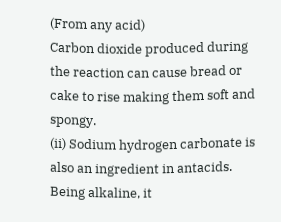(From any acid)
Carbon dioxide produced during the reaction can cause bread or cake to rise making them soft and spongy.
(ii) Sodium hydrogen carbonate is also an ingredient in antacids. Being alkaline, it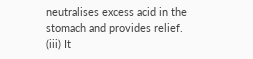neutralises excess acid in the stomach and provides relief.
(iii) It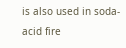is also used in soda-acid fire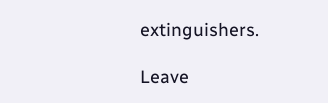extinguishers.

Leave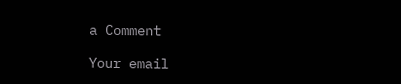a Comment

Your email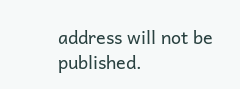address will not be published.